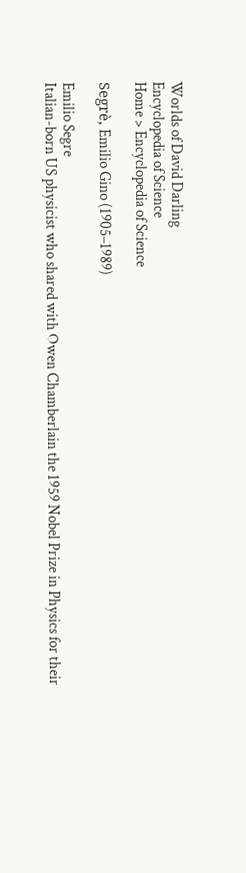Worlds of David Darling
Encyclopedia of Science
Home > Encyclopedia of Science

Segrè, Emilio Gino (1905–1989)

Emilio Segre
Italian-born US physicist who shared with Owen Chamberlain the 1959 Nobel Prize in Physics for their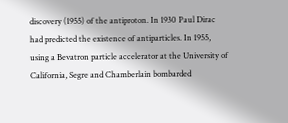discovery (1955) of the antiproton. In 1930 Paul Dirac had predicted the existence of antiparticles. In 1955, using a Bevatron particle accelerator at the University of California, Segre and Chamberlain bombarded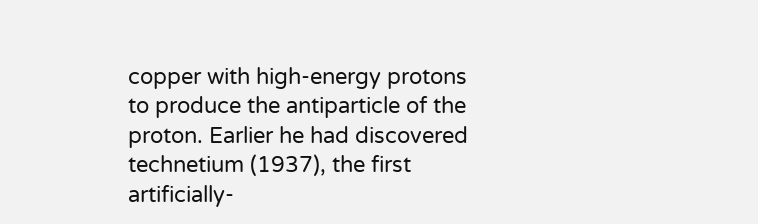copper with high-energy protons to produce the antiparticle of the proton. Earlier he had discovered technetium (1937), the first artificially-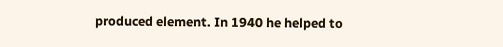produced element. In 1940 he helped to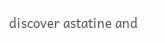discover astatine and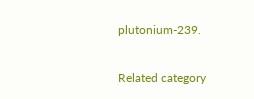plutonium-239.

Related category